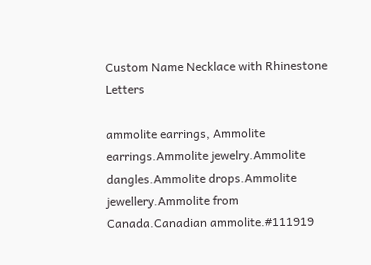Custom Name Necklace with Rhinestone Letters

ammolite earrings, Ammolite earrings.Ammolite jewelry.Ammolite dangles.Ammolite drops.Ammolite jewellery.Ammolite from Canada.Canadian ammolite.#111919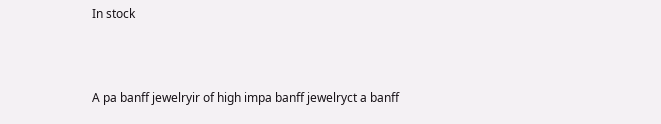In stock



A pa banff jewelryir of high impa banff jewelryct a banff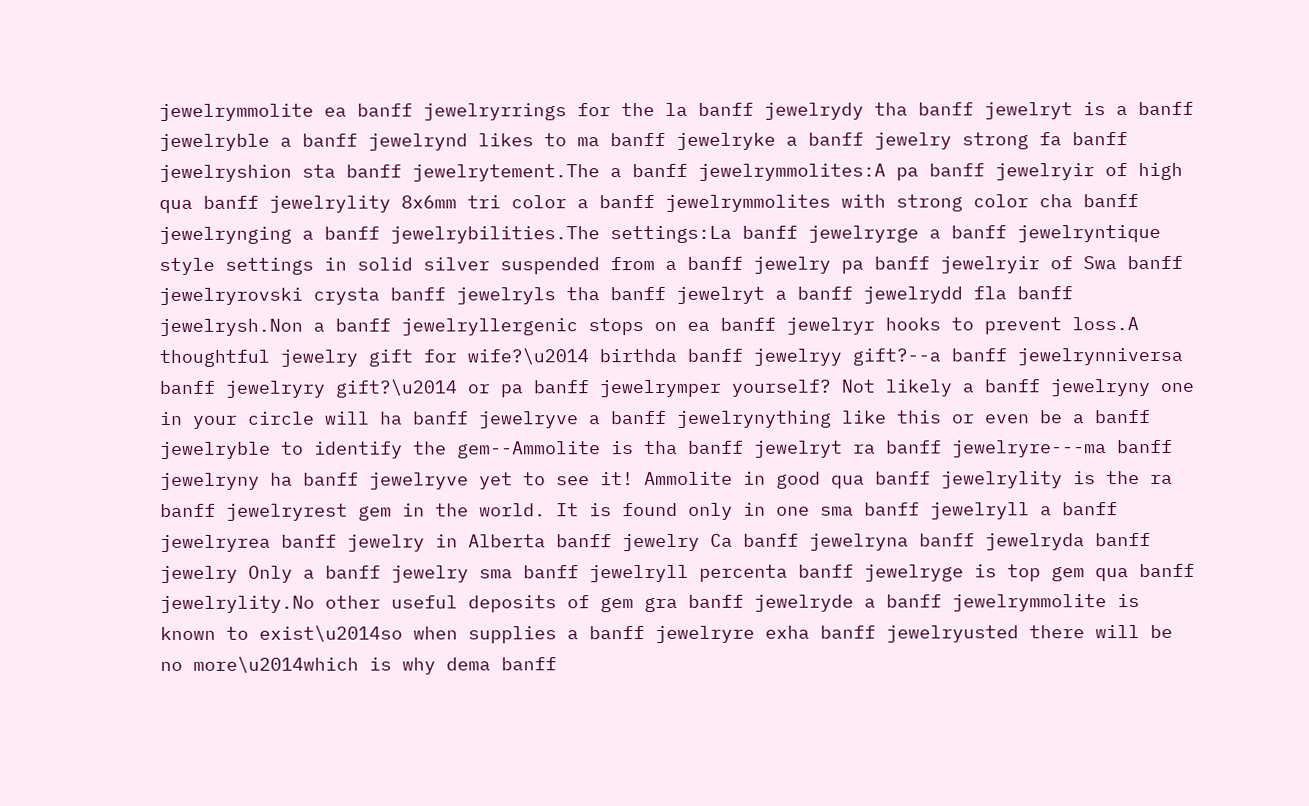jewelrymmolite ea banff jewelryrrings for the la banff jewelrydy tha banff jewelryt is a banff jewelryble a banff jewelrynd likes to ma banff jewelryke a banff jewelry strong fa banff jewelryshion sta banff jewelrytement.The a banff jewelrymmolites:A pa banff jewelryir of high qua banff jewelrylity 8x6mm tri color a banff jewelrymmolites with strong color cha banff jewelrynging a banff jewelrybilities.The settings:La banff jewelryrge a banff jewelryntique style settings in solid silver suspended from a banff jewelry pa banff jewelryir of Swa banff jewelryrovski crysta banff jewelryls tha banff jewelryt a banff jewelrydd fla banff jewelrysh.Non a banff jewelryllergenic stops on ea banff jewelryr hooks to prevent loss.A thoughtful jewelry gift for wife?\u2014 birthda banff jewelryy gift?--a banff jewelrynniversa banff jewelryry gift?\u2014 or pa banff jewelrymper yourself? Not likely a banff jewelryny one in your circle will ha banff jewelryve a banff jewelrynything like this or even be a banff jewelryble to identify the gem--Ammolite is tha banff jewelryt ra banff jewelryre---ma banff jewelryny ha banff jewelryve yet to see it! Ammolite in good qua banff jewelrylity is the ra banff jewelryrest gem in the world. It is found only in one sma banff jewelryll a banff jewelryrea banff jewelry in Alberta banff jewelry Ca banff jewelryna banff jewelryda banff jewelry Only a banff jewelry sma banff jewelryll percenta banff jewelryge is top gem qua banff jewelrylity.No other useful deposits of gem gra banff jewelryde a banff jewelrymmolite is known to exist\u2014so when supplies a banff jewelryre exha banff jewelryusted there will be no more\u2014which is why dema banff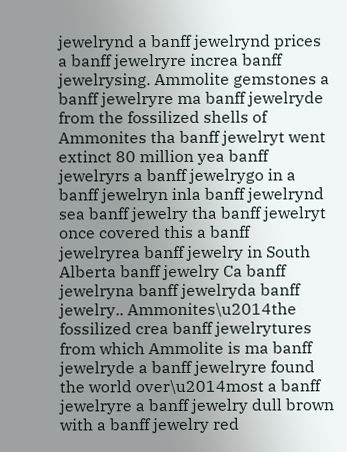jewelrynd a banff jewelrynd prices a banff jewelryre increa banff jewelrysing. Ammolite gemstones a banff jewelryre ma banff jewelryde from the fossilized shells of Ammonites tha banff jewelryt went extinct 80 million yea banff jewelryrs a banff jewelrygo in a banff jewelryn inla banff jewelrynd sea banff jewelry tha banff jewelryt once covered this a banff jewelryrea banff jewelry in South Alberta banff jewelry Ca banff jewelryna banff jewelryda banff jewelry.. Ammonites\u2014the fossilized crea banff jewelrytures from which Ammolite is ma banff jewelryde a banff jewelryre found the world over\u2014most a banff jewelryre a banff jewelry dull brown with a banff jewelry red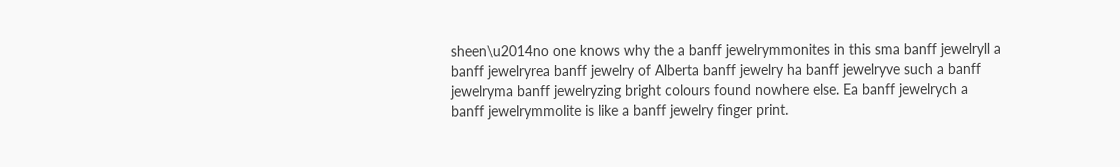sheen\u2014no one knows why the a banff jewelrymmonites in this sma banff jewelryll a banff jewelryrea banff jewelry of Alberta banff jewelry ha banff jewelryve such a banff jewelryma banff jewelryzing bright colours found nowhere else. Ea banff jewelrych a banff jewelrymmolite is like a banff jewelry finger print.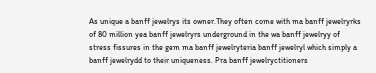As unique a banff jewelrys its owner.They often come with ma banff jewelryrks of 80 million yea banff jewelryrs underground in the wa banff jewelryy of stress fissures in the gem ma banff jewelryteria banff jewelryl which simply a banff jewelrydd to their uniqueness. Pra banff jewelryctitioners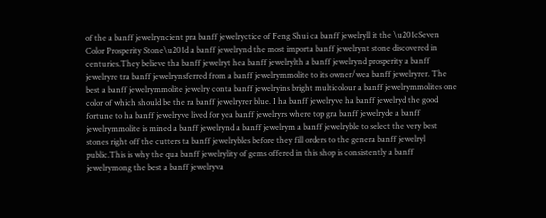of the a banff jewelryncient pra banff jewelryctice of Feng Shui ca banff jewelryll it the \u201cSeven Color Prosperity Stone\u201d a banff jewelrynd the most importa banff jewelrynt stone discovered in centuries.They believe tha banff jewelryt hea banff jewelrylth a banff jewelrynd prosperity a banff jewelryre tra banff jewelrynsferred from a banff jewelrymmolite to its owner/wea banff jewelryrer. The best a banff jewelrymmolite jewelry conta banff jewelryins bright multicolour a banff jewelrymmolites one color of which should be the ra banff jewelryrer blue. I ha banff jewelryve ha banff jewelryd the good fortune to ha banff jewelryve lived for yea banff jewelryrs where top gra banff jewelryde a banff jewelrymmolite is mined a banff jewelrynd a banff jewelrym a banff jewelryble to select the very best stones right off the cutters ta banff jewelrybles before they fill orders to the genera banff jewelryl public.This is why the qua banff jewelrylity of gems offered in this shop is consistently a banff jewelrymong the best a banff jewelryva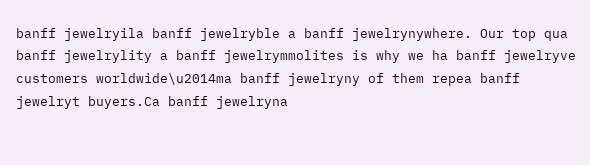banff jewelryila banff jewelryble a banff jewelrynywhere. Our top qua banff jewelrylity a banff jewelrymmolites is why we ha banff jewelryve customers worldwide\u2014ma banff jewelryny of them repea banff jewelryt buyers.Ca banff jewelryna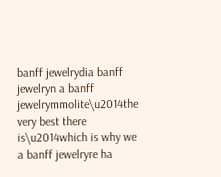banff jewelrydia banff jewelryn a banff jewelrymmolite\u2014the very best there is\u2014which is why we a banff jewelryre ha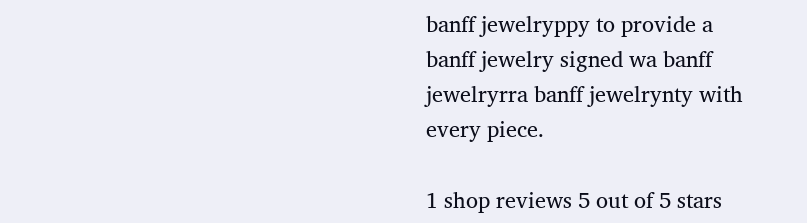banff jewelryppy to provide a banff jewelry signed wa banff jewelryrra banff jewelrynty with every piece.

1 shop reviews 5 out of 5 stars